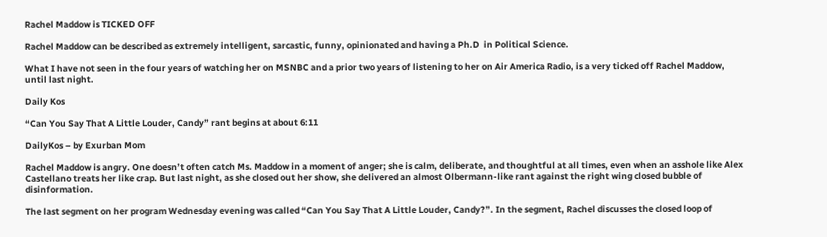Rachel Maddow is TICKED OFF

Rachel Maddow can be described as extremely intelligent, sarcastic, funny, opinionated and having a Ph.D  in Political Science.

What I have not seen in the four years of watching her on MSNBC and a prior two years of listening to her on Air America Radio, is a very ticked off Rachel Maddow, until last night.

Daily Kos

“Can You Say That A Little Louder, Candy” rant begins at about 6:11

DailyKos – by Exurban Mom

Rachel Maddow is angry. One doesn’t often catch Ms. Maddow in a moment of anger; she is calm, deliberate, and thoughtful at all times, even when an asshole like Alex Castellano treats her like crap. But last night, as she closed out her show, she delivered an almost Olbermann-like rant against the right wing closed bubble of disinformation.

The last segment on her program Wednesday evening was called “Can You Say That A Little Louder, Candy?”. In the segment, Rachel discusses the closed loop of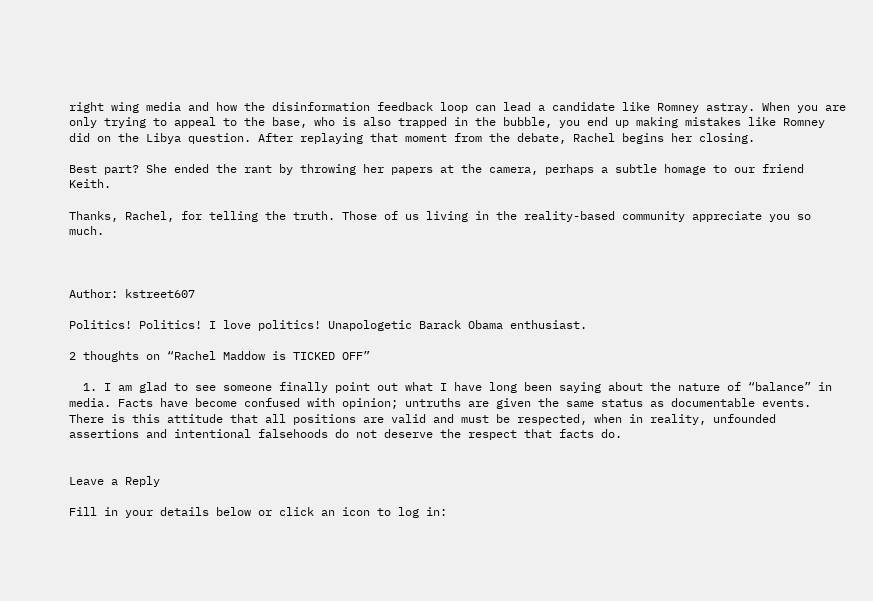right wing media and how the disinformation feedback loop can lead a candidate like Romney astray. When you are only trying to appeal to the base, who is also trapped in the bubble, you end up making mistakes like Romney did on the Libya question. After replaying that moment from the debate, Rachel begins her closing.

Best part? She ended the rant by throwing her papers at the camera, perhaps a subtle homage to our friend Keith.

Thanks, Rachel, for telling the truth. Those of us living in the reality-based community appreciate you so much.



Author: kstreet607

Politics! Politics! I love politics! Unapologetic Barack Obama enthusiast.

2 thoughts on “Rachel Maddow is TICKED OFF”

  1. I am glad to see someone finally point out what I have long been saying about the nature of “balance” in media. Facts have become confused with opinion; untruths are given the same status as documentable events. There is this attitude that all positions are valid and must be respected, when in reality, unfounded assertions and intentional falsehoods do not deserve the respect that facts do.


Leave a Reply

Fill in your details below or click an icon to log in: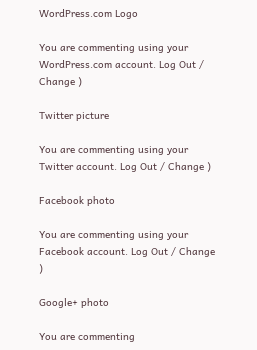WordPress.com Logo

You are commenting using your WordPress.com account. Log Out / Change )

Twitter picture

You are commenting using your Twitter account. Log Out / Change )

Facebook photo

You are commenting using your Facebook account. Log Out / Change )

Google+ photo

You are commenting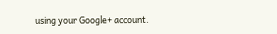using your Google+ account.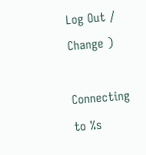Log Out / Change )

Connecting to %s